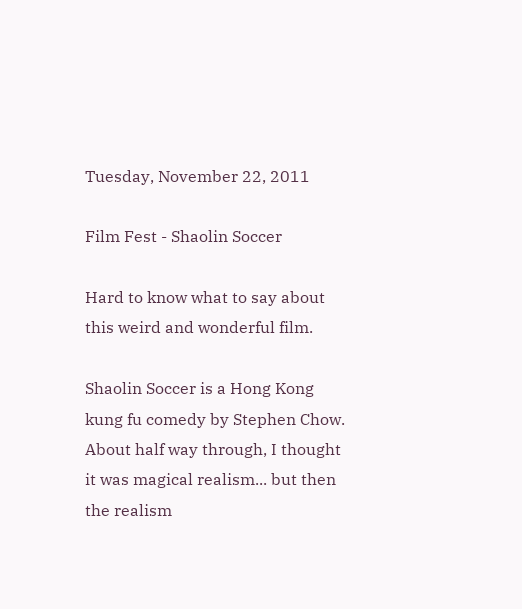Tuesday, November 22, 2011

Film Fest - Shaolin Soccer

Hard to know what to say about this weird and wonderful film.

Shaolin Soccer is a Hong Kong kung fu comedy by Stephen Chow.  About half way through, I thought it was magical realism... but then the realism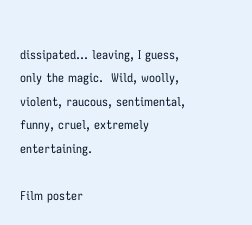dissipated... leaving, I guess, only the magic.  Wild, woolly, violent, raucous, sentimental, funny, cruel, extremely entertaining.

Film poster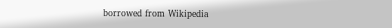borrowed from Wikipedia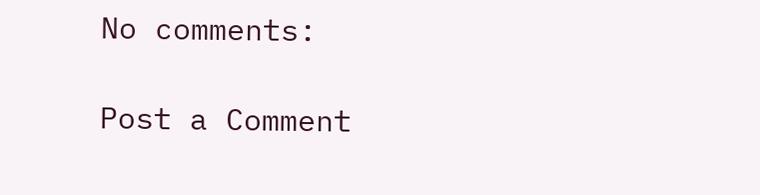No comments:

Post a Comment